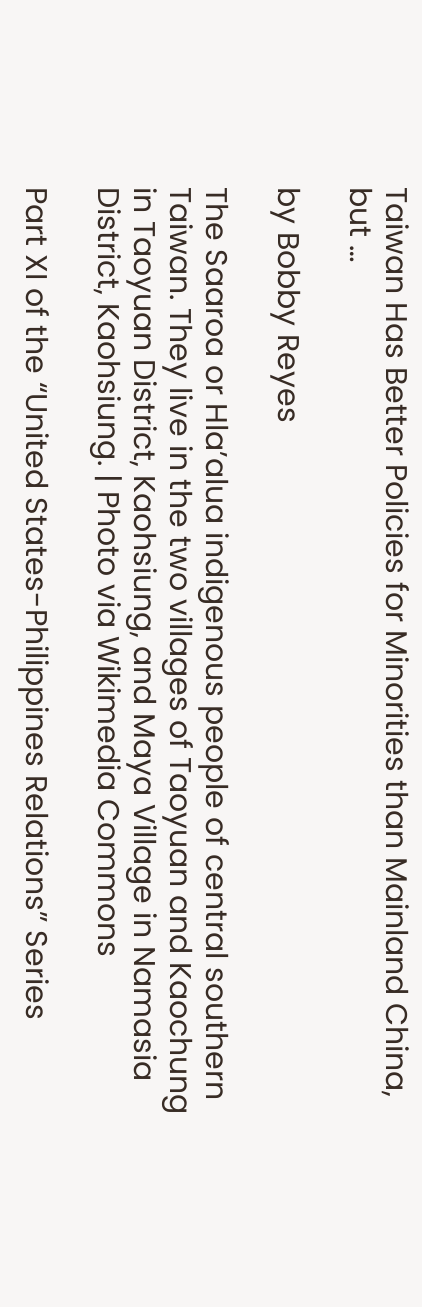Taiwan Has Better Policies for Minorities than Mainland China, but …

by Bobby Reyes

The Saaroa or Hla’alua indigenous people of central southern Taiwan. They live in the two villages of Taoyuan and Kaochung in Taoyuan District, Kaohsiung, and Maya Village in Namasia District, Kaohsiung. | Photo via Wikimedia Commons

Part XI of the “United States-Philippines Relations” Series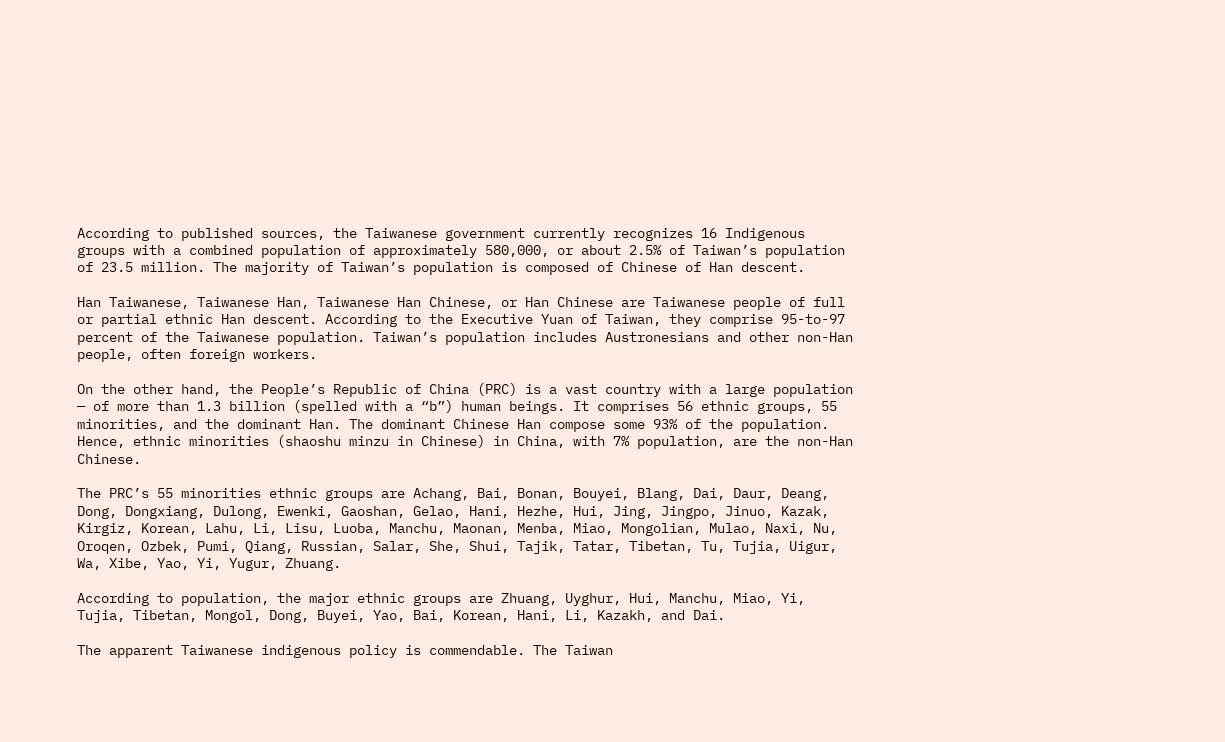According to published sources, the Taiwanese government currently recognizes 16 Indigenous groups with a combined population of approximately 580,000, or about 2.5% of Taiwan’s population of 23.5 million. The majority of Taiwan’s population is composed of Chinese of Han descent.

Han Taiwanese, Taiwanese Han, Taiwanese Han Chinese, or Han Chinese are Taiwanese people of full or partial ethnic Han descent. According to the Executive Yuan of Taiwan, they comprise 95-to-97 percent of the Taiwanese population. Taiwan’s population includes Austronesians and other non-Han people, often foreign workers.

On the other hand, the People’s Republic of China (PRC) is a vast country with a large population — of more than 1.3 billion (spelled with a “b”) human beings. It comprises 56 ethnic groups, 55 minorities, and the dominant Han. The dominant Chinese Han compose some 93% of the population. Hence, ethnic minorities (shaoshu minzu in Chinese) in China, with 7% population, are the non-Han Chinese.

The PRC’s 55 minorities ethnic groups are Achang, Bai, Bonan, Bouyei, Blang, Dai, Daur, Deang, Dong, Dongxiang, Dulong, Ewenki, Gaoshan, Gelao, Hani, Hezhe, Hui, Jing, Jingpo, Jinuo, Kazak, Kirgiz, Korean, Lahu, Li, Lisu, Luoba, Manchu, Maonan, Menba, Miao, Mongolian, Mulao, Naxi, Nu, Oroqen, Ozbek, Pumi, Qiang, Russian, Salar, She, Shui, Tajik, Tatar, Tibetan, Tu, Tujia, Uigur, Wa, Xibe, Yao, Yi, Yugur, Zhuang.

According to population, the major ethnic groups are Zhuang, Uyghur, Hui, Manchu, Miao, Yi, Tujia, Tibetan, Mongol, Dong, Buyei, Yao, Bai, Korean, Hani, Li, Kazakh, and Dai.

The apparent Taiwanese indigenous policy is commendable. The Taiwan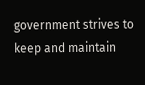government strives to keep and maintain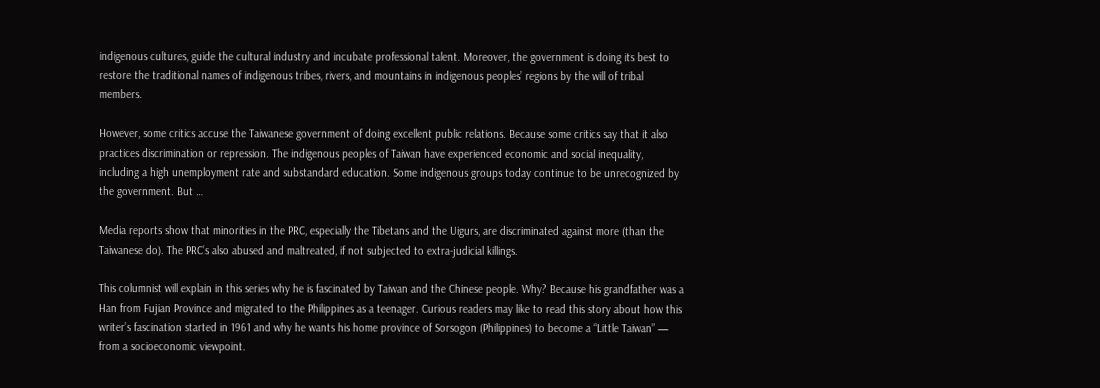indigenous cultures, guide the cultural industry and incubate professional talent. Moreover, the government is doing its best to restore the traditional names of indigenous tribes, rivers, and mountains in indigenous peoples’ regions by the will of tribal members.

However, some critics accuse the Taiwanese government of doing excellent public relations. Because some critics say that it also practices discrimination or repression. The indigenous peoples of Taiwan have experienced economic and social inequality, including a high unemployment rate and substandard education. Some indigenous groups today continue to be unrecognized by the government. But …

Media reports show that minorities in the PRC, especially the Tibetans and the Uigurs, are discriminated against more (than the Taiwanese do). The PRC’s also abused and maltreated, if not subjected to extra-judicial killings.

This columnist will explain in this series why he is fascinated by Taiwan and the Chinese people. Why? Because his grandfather was a Han from Fujian Province and migrated to the Philippines as a teenager. Curious readers may like to read this story about how this writer’s fascination started in 1961 and why he wants his home province of Sorsogon (Philippines) to become a “Little Taiwan” — from a socioeconomic viewpoint.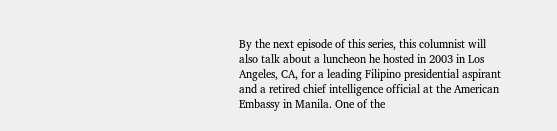By the next episode of this series, this columnist will also talk about a luncheon he hosted in 2003 in Los Angeles, CA, for a leading Filipino presidential aspirant and a retired chief intelligence official at the American Embassy in Manila. One of the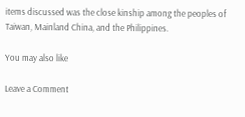items discussed was the close kinship among the peoples of Taiwan, Mainland China, and the Philippines.

You may also like

Leave a Comment